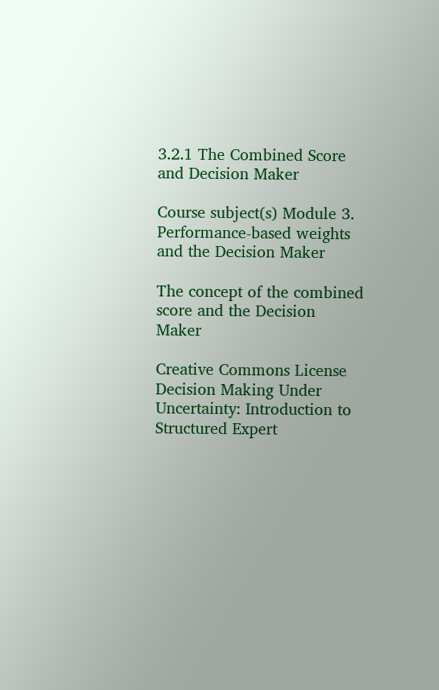3.2.1 The Combined Score and Decision Maker

Course subject(s) Module 3. Performance-based weights and the Decision Maker

The concept of the combined score and the Decision Maker

Creative Commons License
Decision Making Under Uncertainty: Introduction to Structured Expert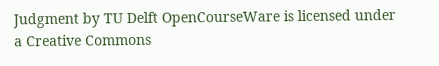Judgment by TU Delft OpenCourseWare is licensed under a Creative Commons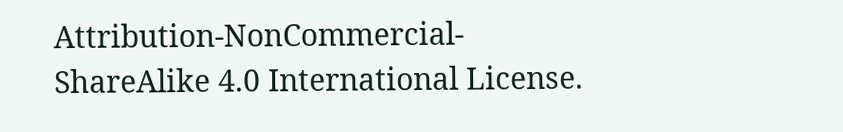Attribution-NonCommercial-ShareAlike 4.0 International License.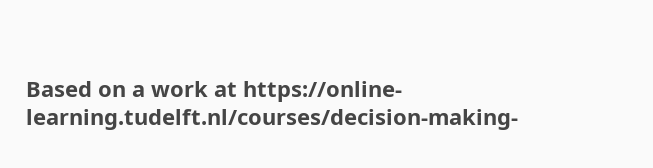Based on a work at https://online-learning.tudelft.nl/courses/decision-making-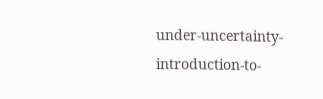under-uncertainty-introduction-to-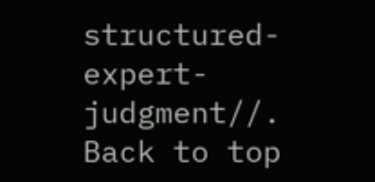structured-expert-judgment//.
Back to top